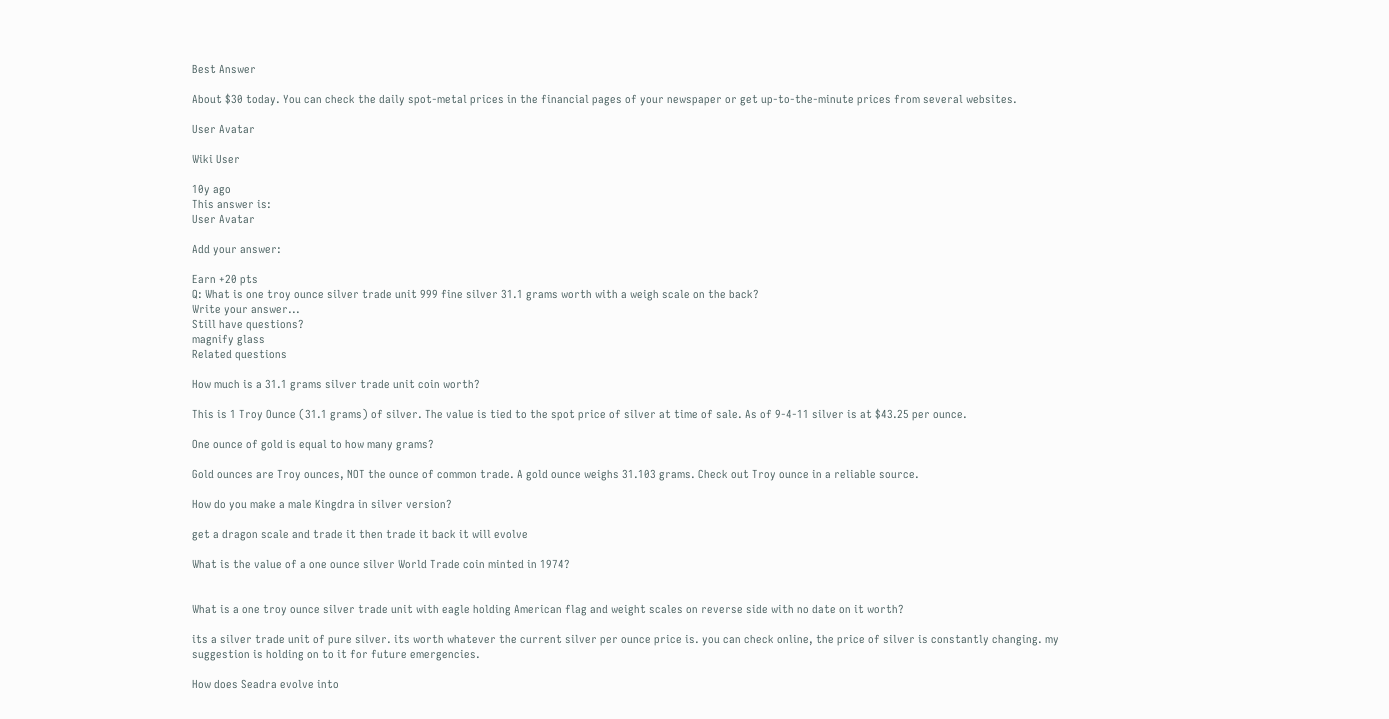Best Answer

About $30 today. You can check the daily spot-metal prices in the financial pages of your newspaper or get up-to-the-minute prices from several websites.

User Avatar

Wiki User

10y ago
This answer is:
User Avatar

Add your answer:

Earn +20 pts
Q: What is one troy ounce silver trade unit 999 fine silver 31.1 grams worth with a weigh scale on the back?
Write your answer...
Still have questions?
magnify glass
Related questions

How much is a 31.1 grams silver trade unit coin worth?

This is 1 Troy Ounce (31.1 grams) of silver. The value is tied to the spot price of silver at time of sale. As of 9-4-11 silver is at $43.25 per ounce.

One ounce of gold is equal to how many grams?

Gold ounces are Troy ounces, NOT the ounce of common trade. A gold ounce weighs 31.103 grams. Check out Troy ounce in a reliable source.

How do you make a male Kingdra in silver version?

get a dragon scale and trade it then trade it back it will evolve

What is the value of a one ounce silver World Trade coin minted in 1974?


What is a one troy ounce silver trade unit with eagle holding American flag and weight scales on reverse side with no date on it worth?

its a silver trade unit of pure silver. its worth whatever the current silver per ounce price is. you can check online, the price of silver is constantly changing. my suggestion is holding on to it for future emergencies.

How does Seadra evolve into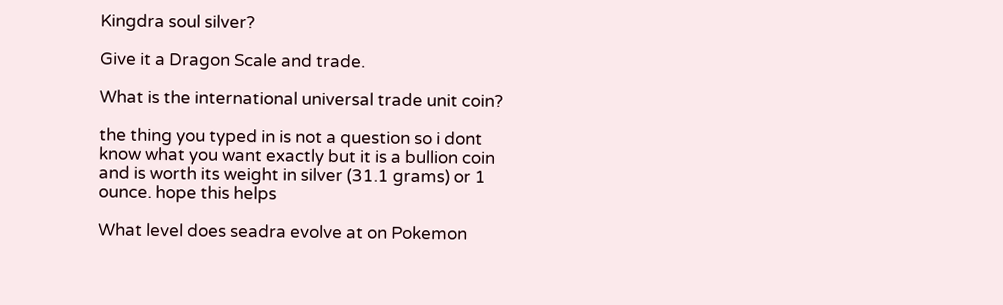Kingdra soul silver?

Give it a Dragon Scale and trade.

What is the international universal trade unit coin?

the thing you typed in is not a question so i dont know what you want exactly but it is a bullion coin and is worth its weight in silver (31.1 grams) or 1 ounce. hope this helps

What level does seadra evolve at on Pokemon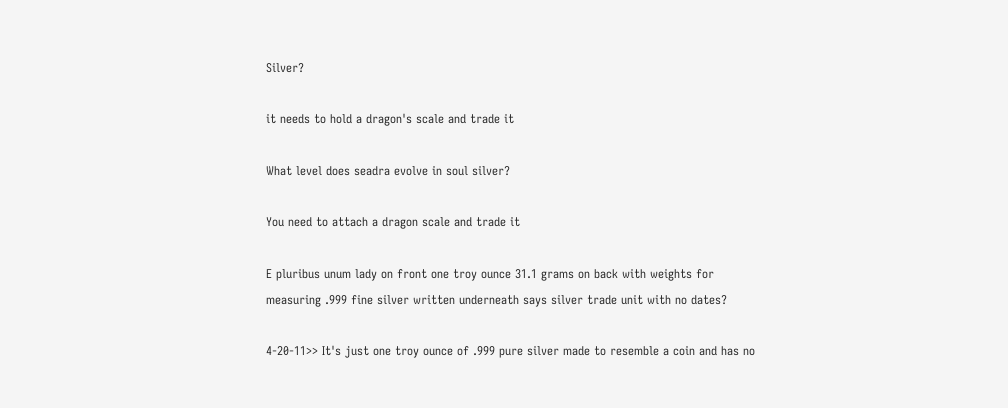Silver?

it needs to hold a dragon's scale and trade it

What level does seadra evolve in soul silver?

You need to attach a dragon scale and trade it

E pluribus unum lady on front one troy ounce 31.1 grams on back with weights for measuring .999 fine silver written underneath says silver trade unit with no dates?

4-20-11>> It's just one troy ounce of .999 pure silver made to resemble a coin and has no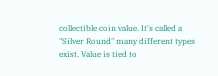collectible coin value. It's called a "Silver Round" many different types exist. Value is tied to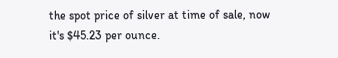the spot price of silver at time of sale, now it's $45.23 per ounce.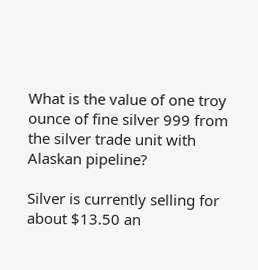What is the value of one troy ounce of fine silver 999 from the silver trade unit with Alaskan pipeline?

Silver is currently selling for about $13.50 an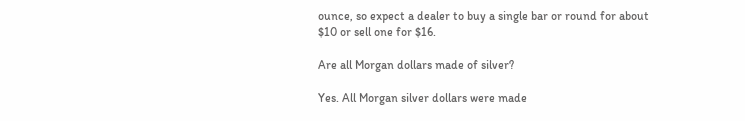ounce, so expect a dealer to buy a single bar or round for about $10 or sell one for $16.

Are all Morgan dollars made of silver?

Yes. All Morgan silver dollars were made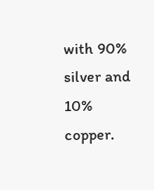with 90% silver and 10% copper.